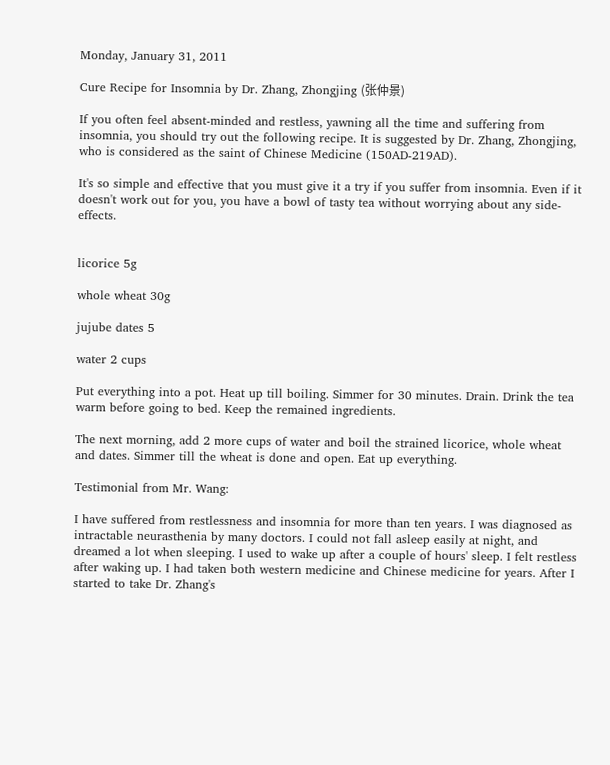Monday, January 31, 2011

Cure Recipe for Insomnia by Dr. Zhang, Zhongjing (张仲景)

If you often feel absent-minded and restless, yawning all the time and suffering from insomnia, you should try out the following recipe. It is suggested by Dr. Zhang, Zhongjing, who is considered as the saint of Chinese Medicine (150AD-219AD).

It's so simple and effective that you must give it a try if you suffer from insomnia. Even if it doesn't work out for you, you have a bowl of tasty tea without worrying about any side-effects.


licorice 5g

whole wheat 30g

jujube dates 5

water 2 cups

Put everything into a pot. Heat up till boiling. Simmer for 30 minutes. Drain. Drink the tea warm before going to bed. Keep the remained ingredients.

The next morning, add 2 more cups of water and boil the strained licorice, whole wheat and dates. Simmer till the wheat is done and open. Eat up everything.

Testimonial from Mr. Wang:

I have suffered from restlessness and insomnia for more than ten years. I was diagnosed as intractable neurasthenia by many doctors. I could not fall asleep easily at night, and dreamed a lot when sleeping. I used to wake up after a couple of hours' sleep. I felt restless after waking up. I had taken both western medicine and Chinese medicine for years. After I started to take Dr. Zhang's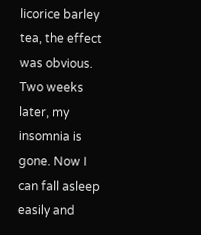licorice barley tea, the effect was obvious. Two weeks later, my insomnia is gone. Now I can fall asleep easily and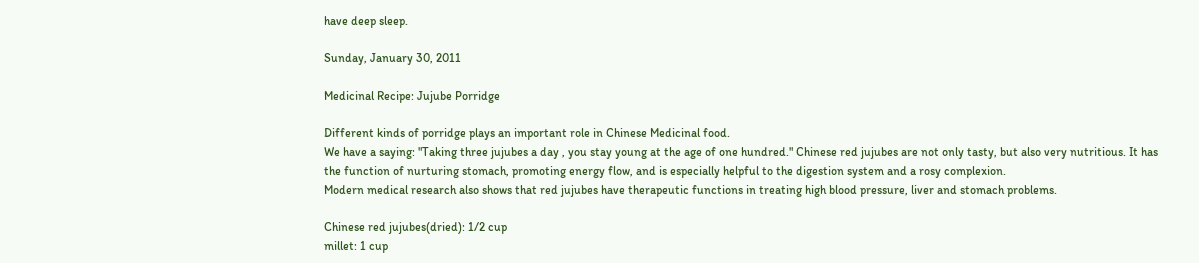have deep sleep.

Sunday, January 30, 2011

Medicinal Recipe: Jujube Porridge

Different kinds of porridge plays an important role in Chinese Medicinal food.
We have a saying: "Taking three jujubes a day , you stay young at the age of one hundred." Chinese red jujubes are not only tasty, but also very nutritious. It has the function of nurturing stomach, promoting energy flow, and is especially helpful to the digestion system and a rosy complexion.
Modern medical research also shows that red jujubes have therapeutic functions in treating high blood pressure, liver and stomach problems.

Chinese red jujubes(dried): 1/2 cup
millet: 1 cup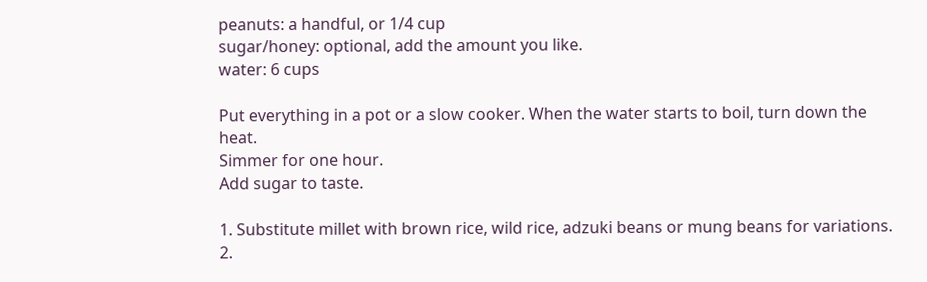peanuts: a handful, or 1/4 cup
sugar/honey: optional, add the amount you like.
water: 6 cups

Put everything in a pot or a slow cooker. When the water starts to boil, turn down the heat.
Simmer for one hour.
Add sugar to taste.

1. Substitute millet with brown rice, wild rice, adzuki beans or mung beans for variations.
2.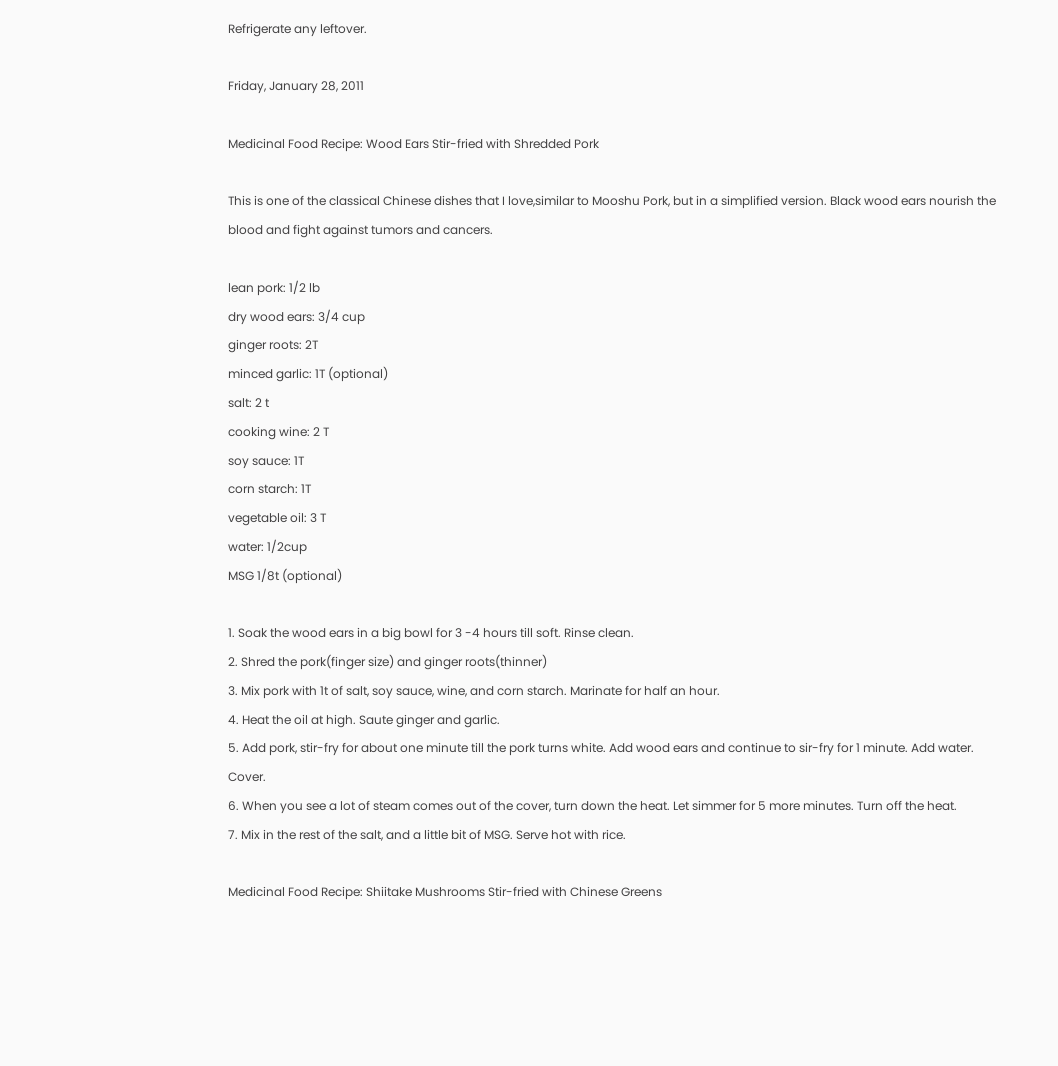Refrigerate any leftover.

Friday, January 28, 2011

Medicinal Food Recipe: Wood Ears Stir-fried with Shredded Pork

This is one of the classical Chinese dishes that I love,similar to Mooshu Pork, but in a simplified version. Black wood ears nourish the blood and fight against tumors and cancers.

lean pork: 1/2 lb
dry wood ears: 3/4 cup
ginger roots: 2T
minced garlic: 1T (optional)
salt: 2 t
cooking wine: 2 T
soy sauce: 1T
corn starch: 1T
vegetable oil: 3 T
water: 1/2cup
MSG 1/8t (optional)

1. Soak the wood ears in a big bowl for 3 -4 hours till soft. Rinse clean.
2. Shred the pork(finger size) and ginger roots(thinner)
3. Mix pork with 1t of salt, soy sauce, wine, and corn starch. Marinate for half an hour.
4. Heat the oil at high. Saute ginger and garlic.
5. Add pork, stir-fry for about one minute till the pork turns white. Add wood ears and continue to sir-fry for 1 minute. Add water. Cover.
6. When you see a lot of steam comes out of the cover, turn down the heat. Let simmer for 5 more minutes. Turn off the heat.
7. Mix in the rest of the salt, and a little bit of MSG. Serve hot with rice.

Medicinal Food Recipe: Shiitake Mushrooms Stir-fried with Chinese Greens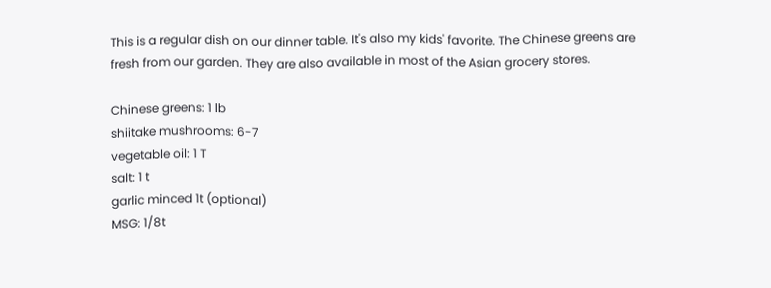This is a regular dish on our dinner table. It's also my kids' favorite. The Chinese greens are fresh from our garden. They are also available in most of the Asian grocery stores.

Chinese greens: 1 lb
shiitake mushrooms: 6-7
vegetable oil: 1 T
salt: 1 t
garlic minced 1t (optional)
MSG: 1/8t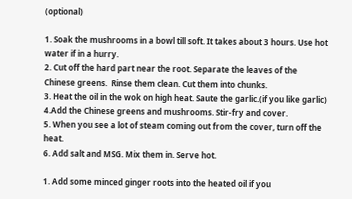(optional)

1. Soak the mushrooms in a bowl till soft. It takes about 3 hours. Use hot water if in a hurry.
2. Cut off the hard part near the root. Separate the leaves of the Chinese greens.  Rinse them clean. Cut them into chunks.
3. Heat the oil in the wok on high heat. Saute the garlic.(if you like garlic)
4.Add the Chinese greens and mushrooms. Stir-fry and cover.
5. When you see a lot of steam coming out from the cover, turn off the heat.
6. Add salt and MSG. Mix them in. Serve hot.

1. Add some minced ginger roots into the heated oil if you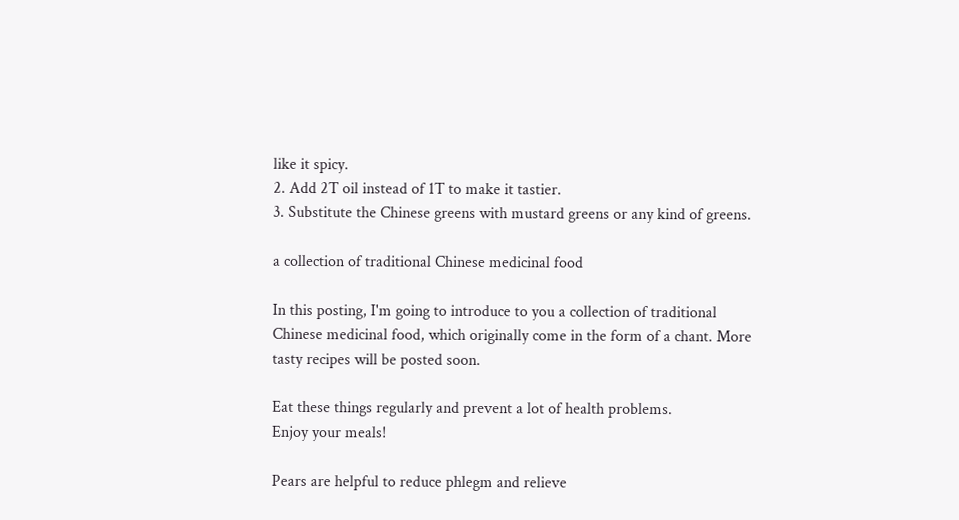like it spicy.
2. Add 2T oil instead of 1T to make it tastier.
3. Substitute the Chinese greens with mustard greens or any kind of greens.

a collection of traditional Chinese medicinal food

In this posting, I'm going to introduce to you a collection of traditional Chinese medicinal food, which originally come in the form of a chant. More tasty recipes will be posted soon.

Eat these things regularly and prevent a lot of health problems.
Enjoy your meals!

Pears are helpful to reduce phlegm and relieve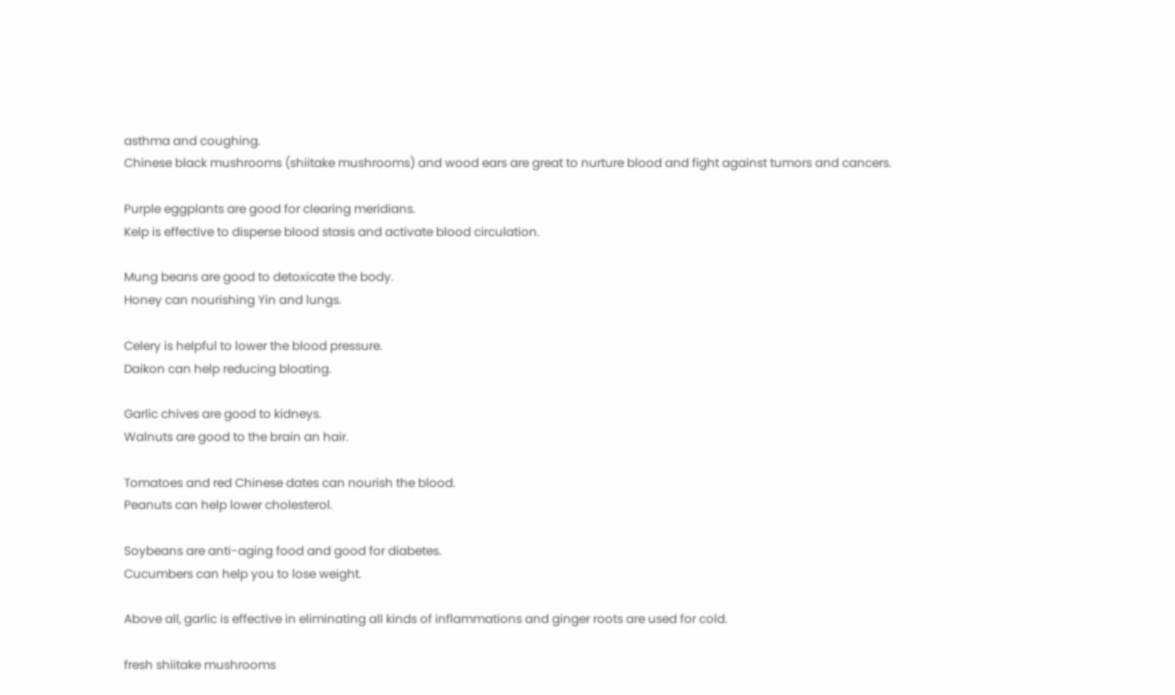asthma and coughing.
Chinese black mushrooms (shiitake mushrooms) and wood ears are great to nurture blood and fight against tumors and cancers.

Purple eggplants are good for clearing meridians.
Kelp is effective to disperse blood stasis and activate blood circulation.

Mung beans are good to detoxicate the body.
Honey can nourishing Yin and lungs.

Celery is helpful to lower the blood pressure.
Daikon can help reducing bloating.

Garlic chives are good to kidneys.
Walnuts are good to the brain an hair.

Tomatoes and red Chinese dates can nourish the blood.
Peanuts can help lower cholesterol.

Soybeans are anti-aging food and good for diabetes.
Cucumbers can help you to lose weight.

Above all, garlic is effective in eliminating all kinds of inflammations and ginger roots are used for cold.

fresh shiitake mushrooms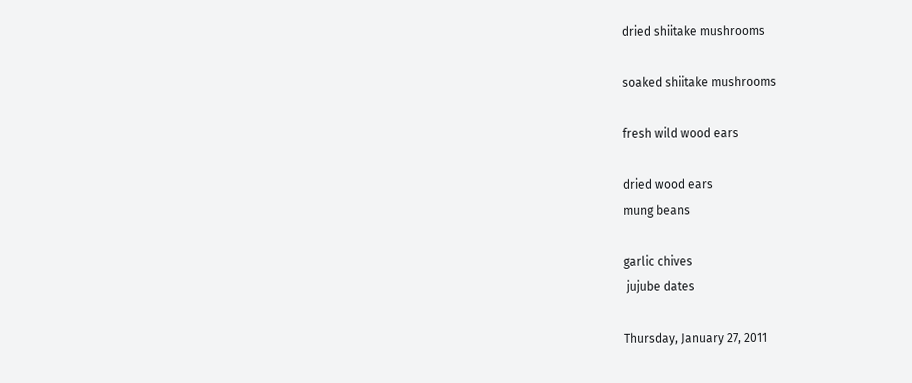dried shiitake mushrooms

soaked shiitake mushrooms

fresh wild wood ears

dried wood ears
mung beans

garlic chives
 jujube dates

Thursday, January 27, 2011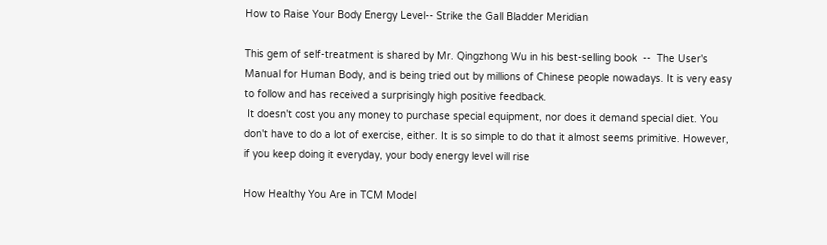How to Raise Your Body Energy Level-- Strike the Gall Bladder Meridian

This gem of self-treatment is shared by Mr. Qingzhong Wu in his best-selling book  --  The User's Manual for Human Body, and is being tried out by millions of Chinese people nowadays. It is very easy to follow and has received a surprisingly high positive feedback.
 It doesn't cost you any money to purchase special equipment, nor does it demand special diet. You don't have to do a lot of exercise, either. It is so simple to do that it almost seems primitive. However,  if you keep doing it everyday, your body energy level will rise

How Healthy You Are in TCM Model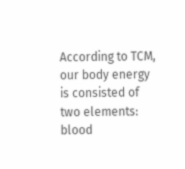According to TCM, our body energy is consisted of two elements: blood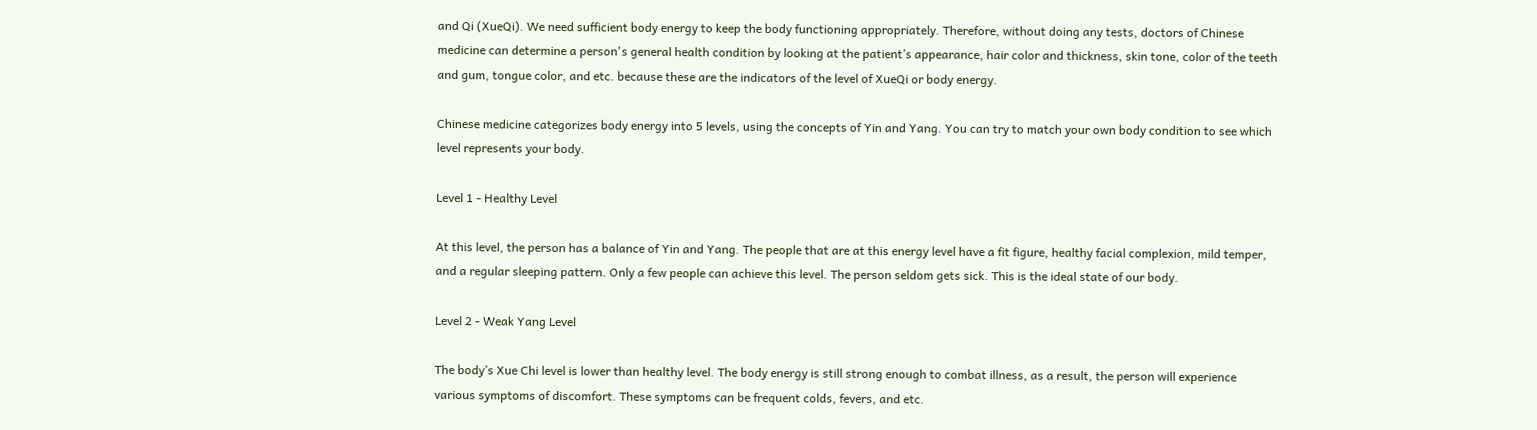and Qi (XueQi). We need sufficient body energy to keep the body functioning appropriately. Therefore, without doing any tests, doctors of Chinese medicine can determine a person's general health condition by looking at the patient’s appearance, hair color and thickness, skin tone, color of the teeth and gum, tongue color, and etc. because these are the indicators of the level of XueQi or body energy.

Chinese medicine categorizes body energy into 5 levels, using the concepts of Yin and Yang. You can try to match your own body condition to see which level represents your body.

Level 1 - Healthy Level

At this level, the person has a balance of Yin and Yang. The people that are at this energy level have a fit figure, healthy facial complexion, mild temper, and a regular sleeping pattern. Only a few people can achieve this level. The person seldom gets sick. This is the ideal state of our body.

Level 2 - Weak Yang Level

The body’s Xue Chi level is lower than healthy level. The body energy is still strong enough to combat illness, as a result, the person will experience various symptoms of discomfort. These symptoms can be frequent colds, fevers, and etc.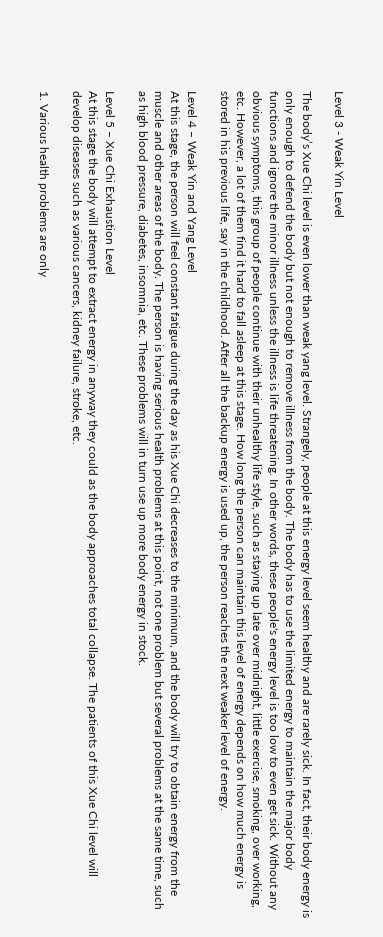Level 3 - Weak Yin Level

The body’s Xue Chi level is even lower than weak yang level. Strangely, people at this energy level seem healthy and are rarely sick. In fact, their body energy is only enough to defend the body but not enough to remove illness from the body. The body has to use the limited energy to maintain the major body functions and ignore the minor illness unless the illness is life threatening. In other words, these people's energy level is too low to even get sick. Without any obvious symptoms, this group of people continue with their unhealthy life style, such as staying up late over midnight, little exercise, smoking, over working, etc. However, a lot of them find it hard to fall asleep at this stage. How long the person can maintain this level of energy depends on how much energy is stored in his previous life, say in the childhood. After all the backup energy is used up, the person reaches the next weaker level of energy.

Level 4 – Weak Yin and Yang Level
At this stage, the person will feel constant fatigue during the day as his Xue Chi decreases to the minimum, and the body will try to obtain energy from the muscle and other areas of the body. The person is having serious health problems at this point, not one problem but several problems at the same time, such as high blood pressure, diabetes, insomnia, etc. These problems will in turn use up more body energy in stock.

Level 5 – Xue Chi Exhaustion Level
At this stage the body will attempt to extract energy in anyway they could as the body approaches total collapse. The patients of this Xue Chi level will develop diseases such as various cancers, kidney failure, stroke, etc.

1. Various health problems are only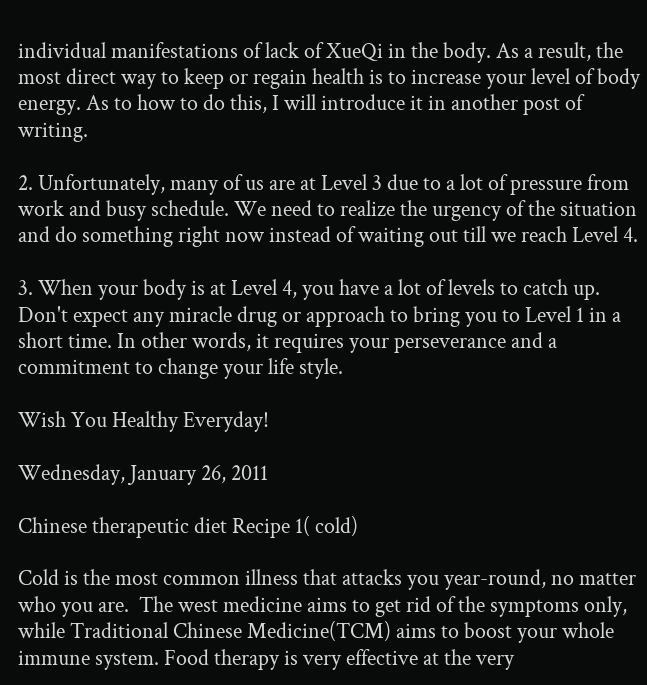individual manifestations of lack of XueQi in the body. As a result, the most direct way to keep or regain health is to increase your level of body energy. As to how to do this, I will introduce it in another post of writing.

2. Unfortunately, many of us are at Level 3 due to a lot of pressure from work and busy schedule. We need to realize the urgency of the situation and do something right now instead of waiting out till we reach Level 4.

3. When your body is at Level 4, you have a lot of levels to catch up. Don't expect any miracle drug or approach to bring you to Level 1 in a short time. In other words, it requires your perseverance and a commitment to change your life style.

Wish You Healthy Everyday!

Wednesday, January 26, 2011

Chinese therapeutic diet Recipe 1( cold)

Cold is the most common illness that attacks you year-round, no matter who you are.  The west medicine aims to get rid of the symptoms only, while Traditional Chinese Medicine(TCM) aims to boost your whole immune system. Food therapy is very effective at the very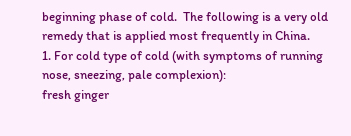beginning phase of cold.  The following is a very old remedy that is applied most frequently in China.
1. For cold type of cold (with symptoms of running nose, sneezing, pale complexion):
fresh ginger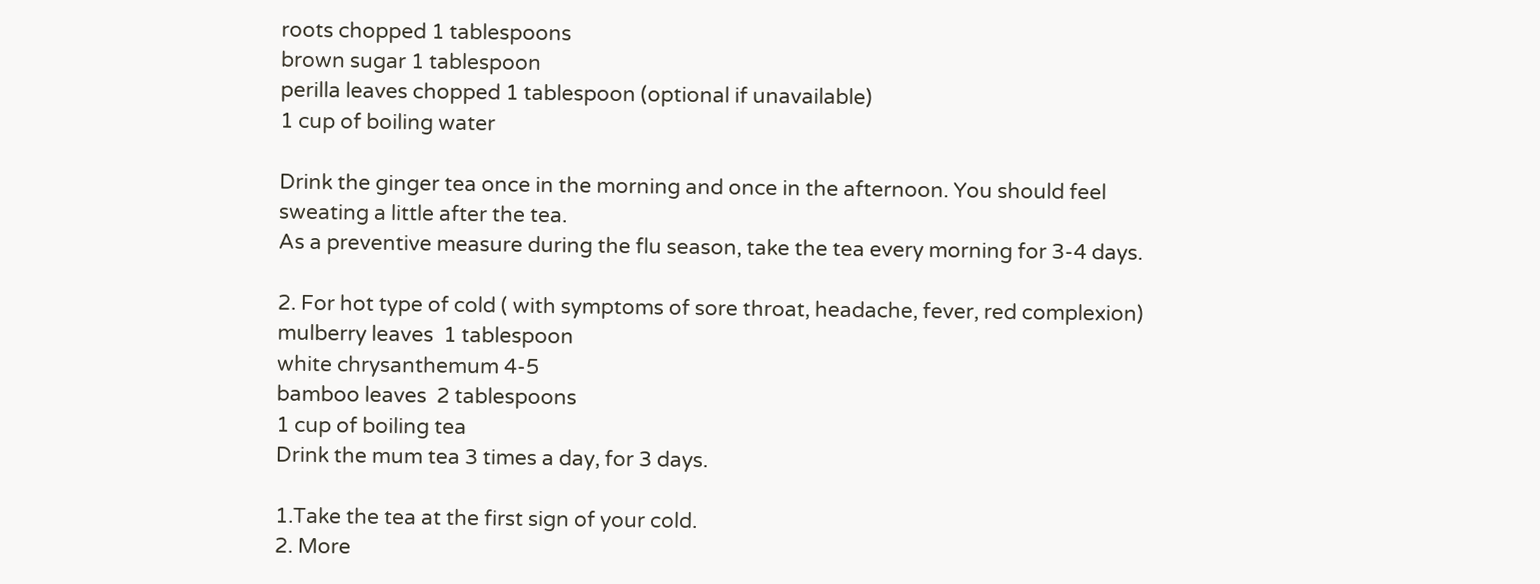roots chopped 1 tablespoons
brown sugar 1 tablespoon
perilla leaves chopped 1 tablespoon (optional if unavailable)
1 cup of boiling water

Drink the ginger tea once in the morning and once in the afternoon. You should feel sweating a little after the tea.
As a preventive measure during the flu season, take the tea every morning for 3-4 days.

2. For hot type of cold ( with symptoms of sore throat, headache, fever, red complexion)
mulberry leaves  1 tablespoon
white chrysanthemum 4-5
bamboo leaves  2 tablespoons
1 cup of boiling tea
Drink the mum tea 3 times a day, for 3 days.

1.Take the tea at the first sign of your cold.
2. More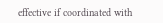effective if coordinated with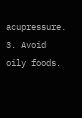acupressure.
3. Avoid oily foods.